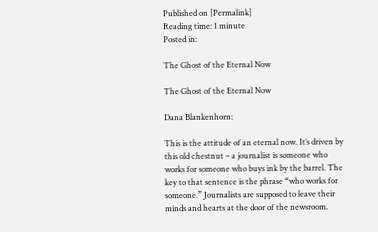Published on [Permalink]
Reading time: 1 minute
Posted in:

The Ghost of the Eternal Now

The Ghost of the Eternal Now

Dana Blankenhorn:

This is the attitude of an eternal now. It’s driven by this old chestnut – a journalist is someone who works for someone who buys ink by the barrel. The key to that sentence is the phrase “who works for someone.” Journalists are supposed to leave their minds and hearts at the door of the newsroom.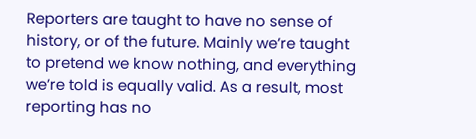Reporters are taught to have no sense of history, or of the future. Mainly we’re taught to pretend we know nothing, and everything we’re told is equally valid. As a result, most reporting has no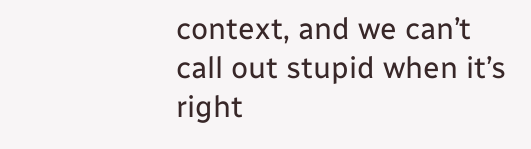context, and we can’t call out stupid when it’s right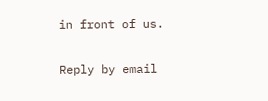in front of us.

Reply by email